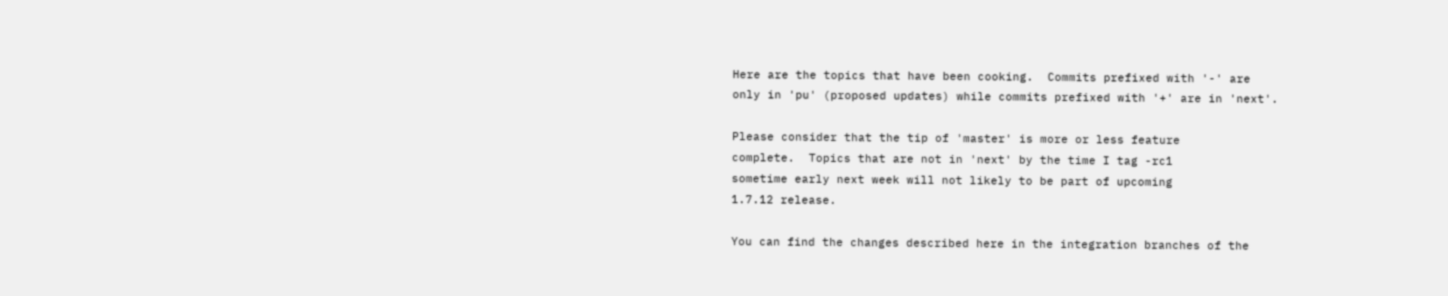Here are the topics that have been cooking.  Commits prefixed with '-' are
only in 'pu' (proposed updates) while commits prefixed with '+' are in 'next'.

Please consider that the tip of 'master' is more or less feature
complete.  Topics that are not in 'next' by the time I tag -rc1
sometime early next week will not likely to be part of upcoming
1.7.12 release.

You can find the changes described here in the integration branches of the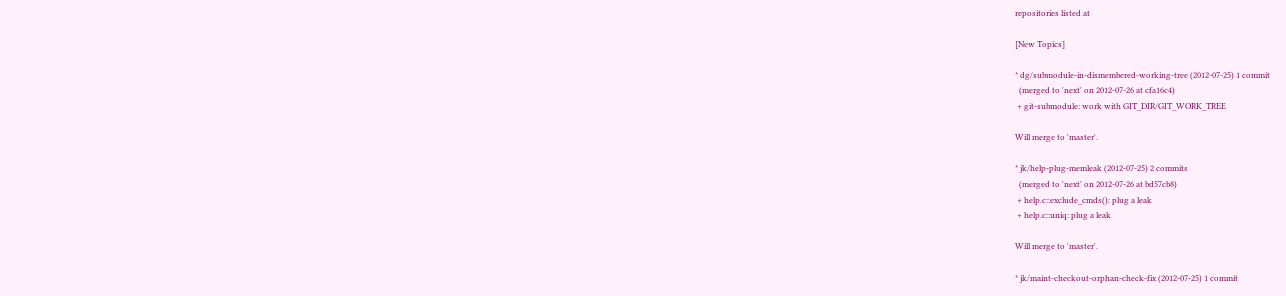repositories listed at

[New Topics]

* dg/submodule-in-dismembered-working-tree (2012-07-25) 1 commit
  (merged to 'next' on 2012-07-26 at cfa16c4)
 + git-submodule: work with GIT_DIR/GIT_WORK_TREE

Will merge to 'master'.

* jk/help-plug-memleak (2012-07-25) 2 commits
  (merged to 'next' on 2012-07-26 at bd57cb8)
 + help.c::exclude_cmds(): plug a leak
 + help.c::uniq: plug a leak

Will merge to 'master'.

* jk/maint-checkout-orphan-check-fix (2012-07-25) 1 commit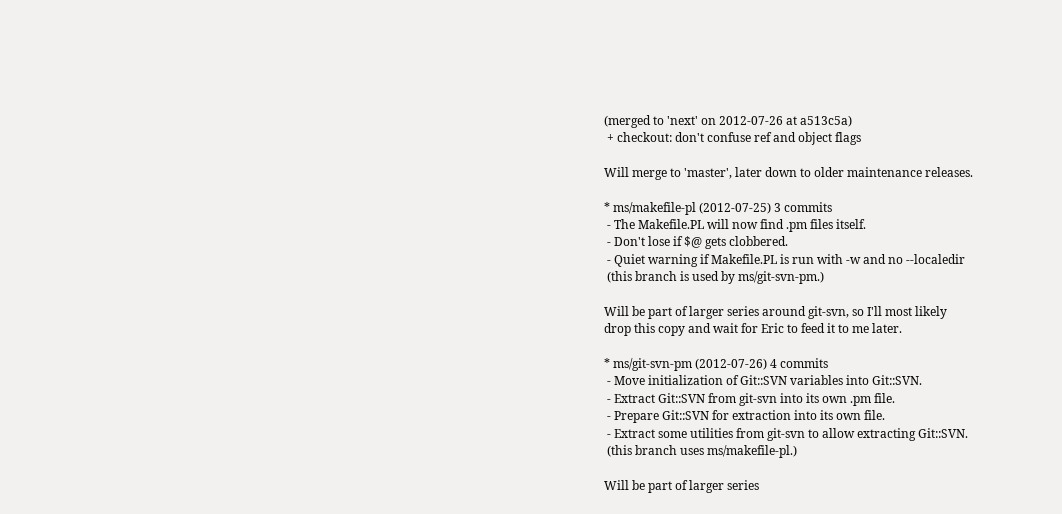(merged to 'next' on 2012-07-26 at a513c5a)
 + checkout: don't confuse ref and object flags

Will merge to 'master', later down to older maintenance releases.

* ms/makefile-pl (2012-07-25) 3 commits
 - The Makefile.PL will now find .pm files itself.
 - Don't lose if $@ gets clobbered.
 - Quiet warning if Makefile.PL is run with -w and no --localedir
 (this branch is used by ms/git-svn-pm.)

Will be part of larger series around git-svn, so I'll most likely
drop this copy and wait for Eric to feed it to me later.

* ms/git-svn-pm (2012-07-26) 4 commits
 - Move initialization of Git::SVN variables into Git::SVN.
 - Extract Git::SVN from git-svn into its own .pm file.
 - Prepare Git::SVN for extraction into its own file.
 - Extract some utilities from git-svn to allow extracting Git::SVN.
 (this branch uses ms/makefile-pl.)

Will be part of larger series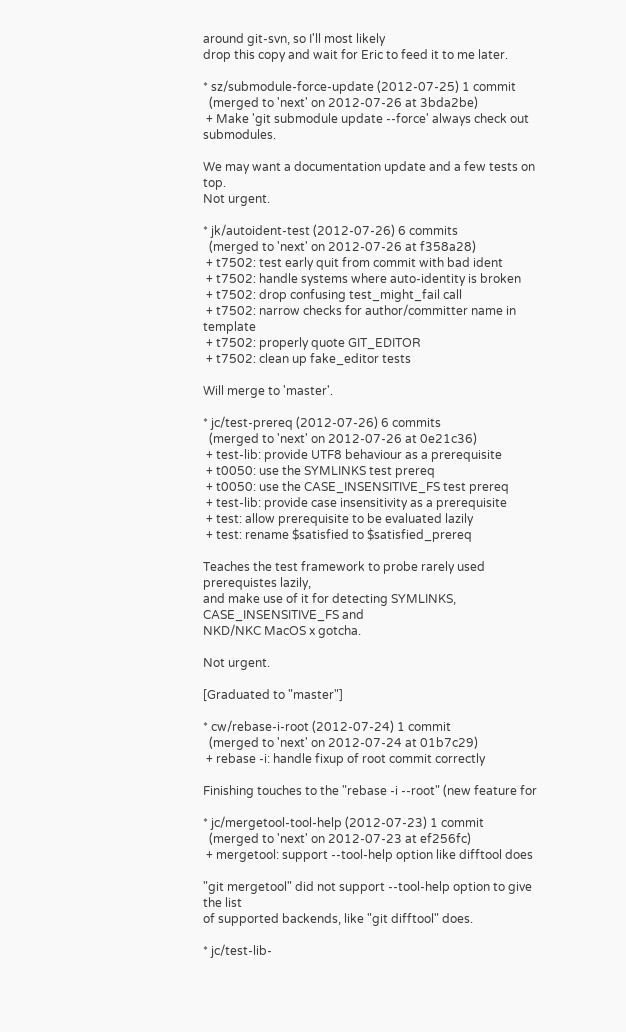around git-svn, so I'll most likely
drop this copy and wait for Eric to feed it to me later.

* sz/submodule-force-update (2012-07-25) 1 commit
  (merged to 'next' on 2012-07-26 at 3bda2be)
 + Make 'git submodule update --force' always check out submodules.

We may want a documentation update and a few tests on top.
Not urgent.

* jk/autoident-test (2012-07-26) 6 commits
  (merged to 'next' on 2012-07-26 at f358a28)
 + t7502: test early quit from commit with bad ident
 + t7502: handle systems where auto-identity is broken
 + t7502: drop confusing test_might_fail call
 + t7502: narrow checks for author/committer name in template
 + t7502: properly quote GIT_EDITOR
 + t7502: clean up fake_editor tests

Will merge to 'master'.

* jc/test-prereq (2012-07-26) 6 commits
  (merged to 'next' on 2012-07-26 at 0e21c36)
 + test-lib: provide UTF8 behaviour as a prerequisite
 + t0050: use the SYMLINKS test prereq
 + t0050: use the CASE_INSENSITIVE_FS test prereq
 + test-lib: provide case insensitivity as a prerequisite
 + test: allow prerequisite to be evaluated lazily
 + test: rename $satisfied to $satisfied_prereq

Teaches the test framework to probe rarely used prerequistes lazily,
and make use of it for detecting SYMLINKS, CASE_INSENSITIVE_FS and
NKD/NKC MacOS x gotcha.

Not urgent.

[Graduated to "master"]

* cw/rebase-i-root (2012-07-24) 1 commit
  (merged to 'next' on 2012-07-24 at 01b7c29)
 + rebase -i: handle fixup of root commit correctly

Finishing touches to the "rebase -i --root" (new feature for

* jc/mergetool-tool-help (2012-07-23) 1 commit
  (merged to 'next' on 2012-07-23 at ef256fc)
 + mergetool: support --tool-help option like difftool does

"git mergetool" did not support --tool-help option to give the list
of supported backends, like "git difftool" does.

* jc/test-lib-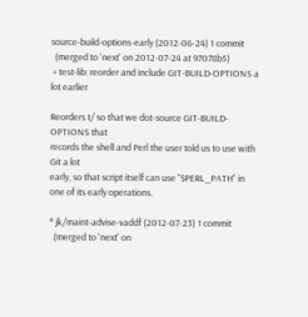source-build-options-early (2012-06-24) 1 commit
  (merged to 'next' on 2012-07-24 at 97078b5)
 + test-lib: reorder and include GIT-BUILD-OPTIONS a lot earlier

Reorders t/ so that we dot-source GIT-BUILD-OPTIONS that
records the shell and Perl the user told us to use with Git a lot
early, so that script itself can use "$PERL_PATH" in
one of its early operations.

* jk/maint-advise-vaddf (2012-07-23) 1 commit
  (merged to 'next' on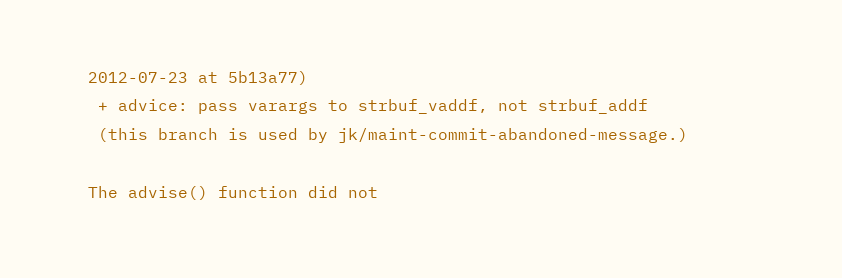2012-07-23 at 5b13a77)
 + advice: pass varargs to strbuf_vaddf, not strbuf_addf
 (this branch is used by jk/maint-commit-abandoned-message.)

The advise() function did not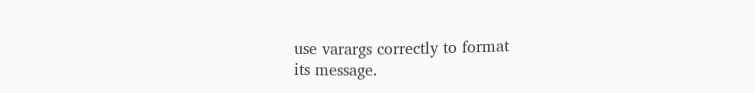use varargs correctly to format
its message.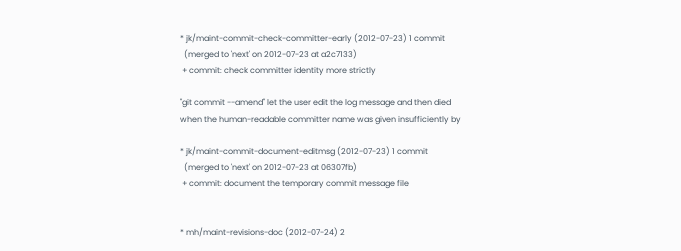* jk/maint-commit-check-committer-early (2012-07-23) 1 commit
  (merged to 'next' on 2012-07-23 at a2c7133)
 + commit: check committer identity more strictly

"git commit --amend" let the user edit the log message and then died
when the human-readable committer name was given insufficiently by

* jk/maint-commit-document-editmsg (2012-07-23) 1 commit
  (merged to 'next' on 2012-07-23 at 06307fb)
 + commit: document the temporary commit message file


* mh/maint-revisions-doc (2012-07-24) 2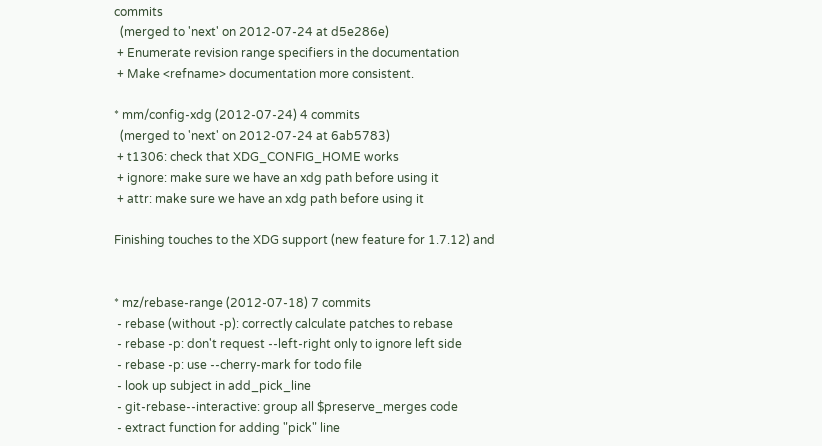commits
  (merged to 'next' on 2012-07-24 at d5e286e)
 + Enumerate revision range specifiers in the documentation
 + Make <refname> documentation more consistent.

* mm/config-xdg (2012-07-24) 4 commits
  (merged to 'next' on 2012-07-24 at 6ab5783)
 + t1306: check that XDG_CONFIG_HOME works
 + ignore: make sure we have an xdg path before using it
 + attr: make sure we have an xdg path before using it

Finishing touches to the XDG support (new feature for 1.7.12) and


* mz/rebase-range (2012-07-18) 7 commits
 - rebase (without -p): correctly calculate patches to rebase
 - rebase -p: don't request --left-right only to ignore left side
 - rebase -p: use --cherry-mark for todo file
 - look up subject in add_pick_line
 - git-rebase--interactive: group all $preserve_merges code
 - extract function for adding "pick" line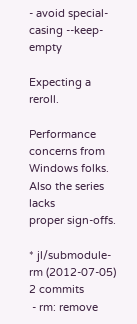- avoid special-casing --keep-empty

Expecting a reroll.

Performance concerns from Windows folks.  Also the series lacks
proper sign-offs.

* jl/submodule-rm (2012-07-05) 2 commits
 - rm: remove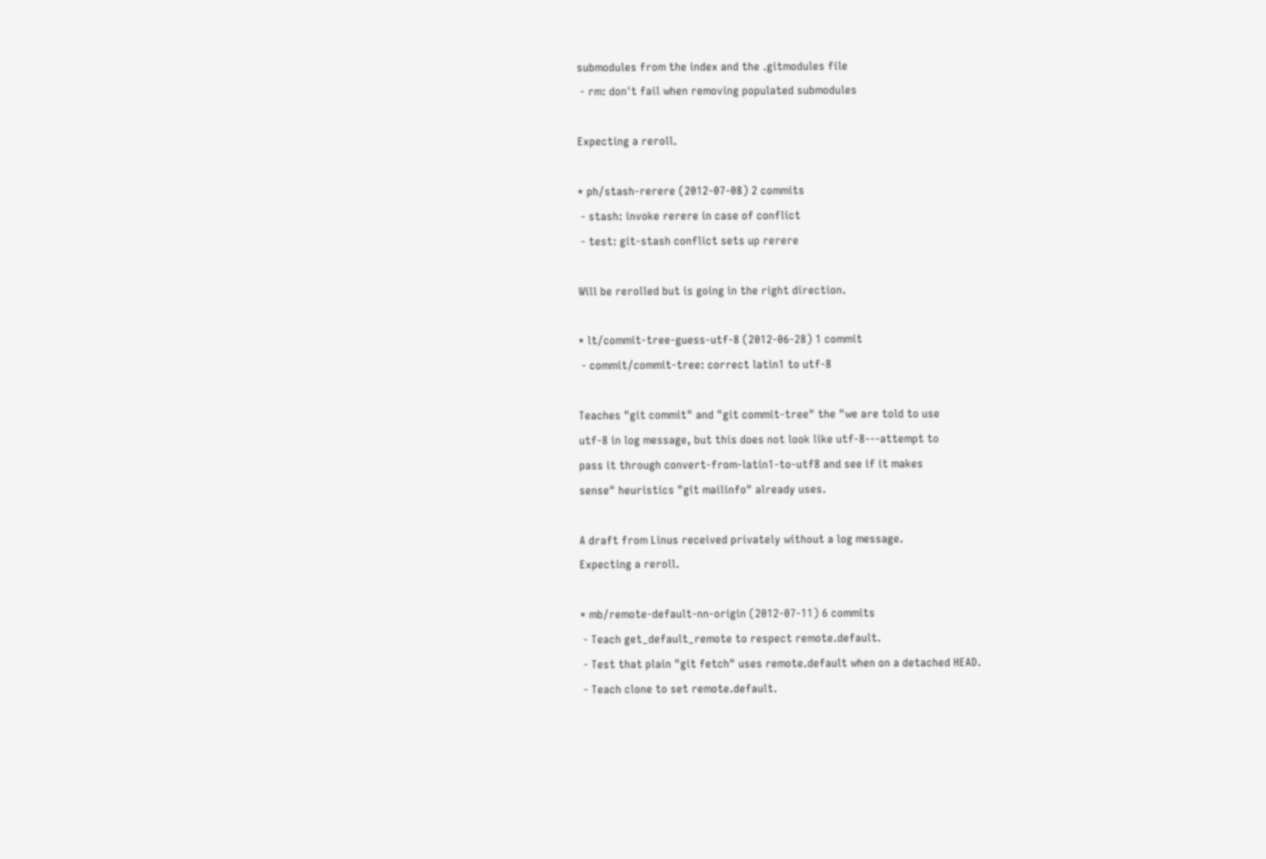submodules from the index and the .gitmodules file
 - rm: don't fail when removing populated submodules

Expecting a reroll.

* ph/stash-rerere (2012-07-08) 2 commits
 - stash: invoke rerere in case of conflict
 - test: git-stash conflict sets up rerere

Will be rerolled but is going in the right direction.

* lt/commit-tree-guess-utf-8 (2012-06-28) 1 commit
 - commit/commit-tree: correct latin1 to utf-8

Teaches "git commit" and "git commit-tree" the "we are told to use
utf-8 in log message, but this does not look like utf-8---attempt to
pass it through convert-from-latin1-to-utf8 and see if it makes
sense" heuristics "git mailinfo" already uses.

A draft from Linus received privately without a log message.
Expecting a reroll.

* mb/remote-default-nn-origin (2012-07-11) 6 commits
 - Teach get_default_remote to respect remote.default.
 - Test that plain "git fetch" uses remote.default when on a detached HEAD.
 - Teach clone to set remote.default.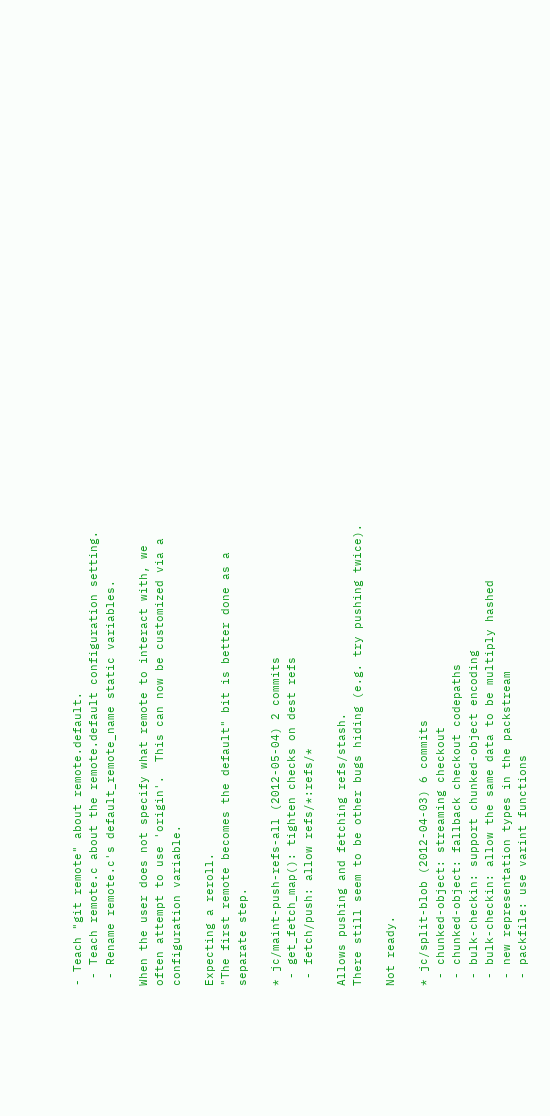- Teach "git remote" about remote.default.
 - Teach remote.c about the remote.default configuration setting.
 - Rename remote.c's default_remote_name static variables.

When the user does not specify what remote to interact with, we
often attempt to use 'origin'.  This can now be customized via a
configuration variable.

Expecting a reroll.
"The first remote becomes the default" bit is better done as a
separate step.

* jc/maint-push-refs-all (2012-05-04) 2 commits
 - get_fetch_map(): tighten checks on dest refs
 - fetch/push: allow refs/*:refs/*

Allows pushing and fetching refs/stash.
There still seem to be other bugs hiding (e.g. try pushing twice).

Not ready.

* jc/split-blob (2012-04-03) 6 commits
 - chunked-object: streaming checkout
 - chunked-object: fallback checkout codepaths
 - bulk-checkin: support chunked-object encoding
 - bulk-checkin: allow the same data to be multiply hashed
 - new representation types in the packstream
 - packfile: use varint functions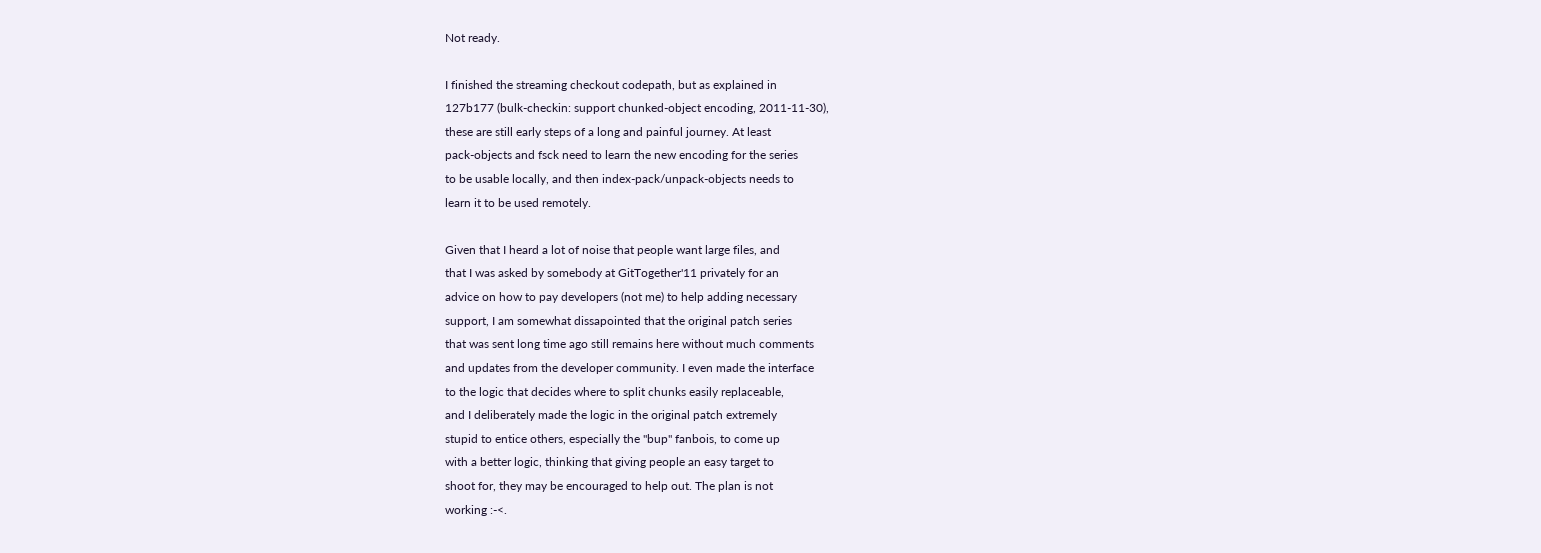Not ready.

I finished the streaming checkout codepath, but as explained in
127b177 (bulk-checkin: support chunked-object encoding, 2011-11-30),
these are still early steps of a long and painful journey. At least
pack-objects and fsck need to learn the new encoding for the series
to be usable locally, and then index-pack/unpack-objects needs to
learn it to be used remotely.

Given that I heard a lot of noise that people want large files, and
that I was asked by somebody at GitTogether'11 privately for an
advice on how to pay developers (not me) to help adding necessary
support, I am somewhat dissapointed that the original patch series
that was sent long time ago still remains here without much comments
and updates from the developer community. I even made the interface
to the logic that decides where to split chunks easily replaceable,
and I deliberately made the logic in the original patch extremely
stupid to entice others, especially the "bup" fanbois, to come up
with a better logic, thinking that giving people an easy target to
shoot for, they may be encouraged to help out. The plan is not
working :-<.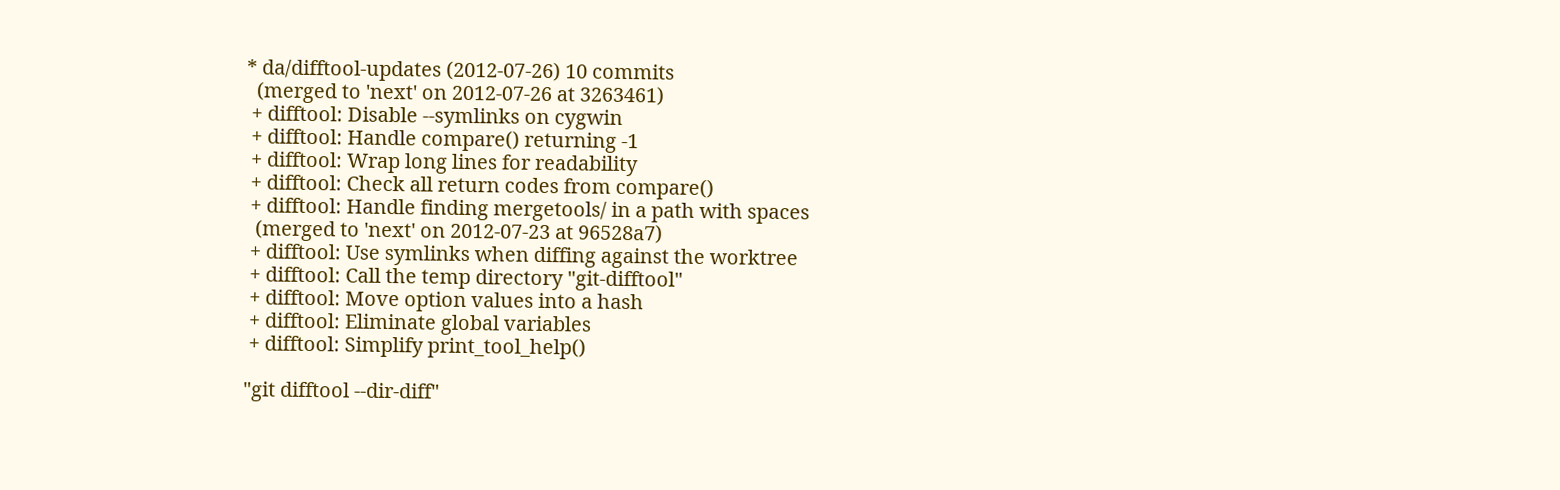* da/difftool-updates (2012-07-26) 10 commits
  (merged to 'next' on 2012-07-26 at 3263461)
 + difftool: Disable --symlinks on cygwin
 + difftool: Handle compare() returning -1
 + difftool: Wrap long lines for readability
 + difftool: Check all return codes from compare()
 + difftool: Handle finding mergetools/ in a path with spaces
  (merged to 'next' on 2012-07-23 at 96528a7)
 + difftool: Use symlinks when diffing against the worktree
 + difftool: Call the temp directory "git-difftool"
 + difftool: Move option values into a hash
 + difftool: Eliminate global variables
 + difftool: Simplify print_tool_help()

"git difftool --dir-diff"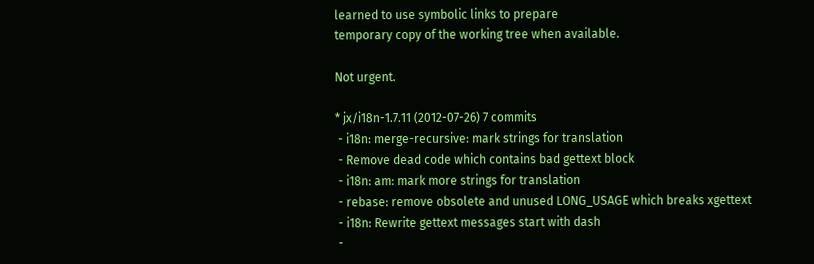learned to use symbolic links to prepare
temporary copy of the working tree when available.

Not urgent.

* jx/i18n-1.7.11 (2012-07-26) 7 commits
 - i18n: merge-recursive: mark strings for translation
 - Remove dead code which contains bad gettext block
 - i18n: am: mark more strings for translation
 - rebase: remove obsolete and unused LONG_USAGE which breaks xgettext
 - i18n: Rewrite gettext messages start with dash
 -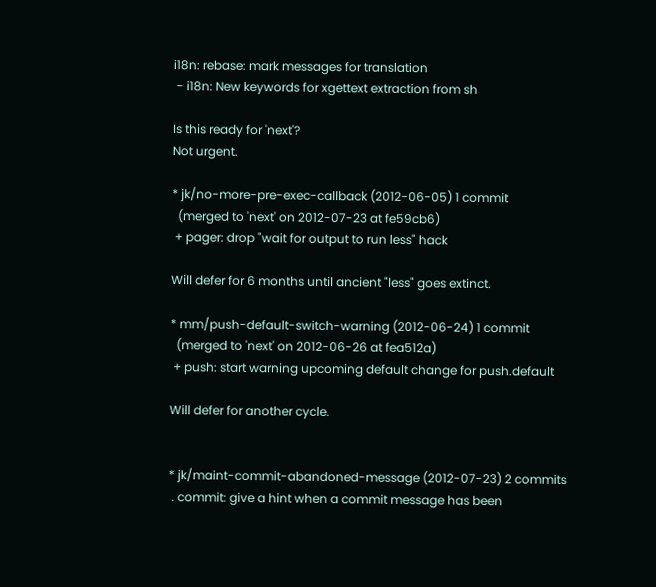i18n: rebase: mark messages for translation
 - i18n: New keywords for xgettext extraction from sh

Is this ready for 'next'?
Not urgent.

* jk/no-more-pre-exec-callback (2012-06-05) 1 commit
  (merged to 'next' on 2012-07-23 at fe59cb6)
 + pager: drop "wait for output to run less" hack

Will defer for 6 months until ancient "less" goes extinct.

* mm/push-default-switch-warning (2012-06-24) 1 commit
  (merged to 'next' on 2012-06-26 at fea512a)
 + push: start warning upcoming default change for push.default

Will defer for another cycle.


* jk/maint-commit-abandoned-message (2012-07-23) 2 commits
 . commit: give a hint when a commit message has been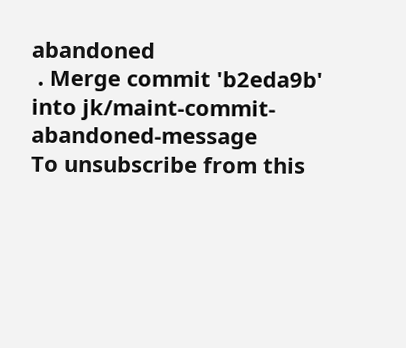abandoned
 . Merge commit 'b2eda9b' into jk/maint-commit-abandoned-message
To unsubscribe from this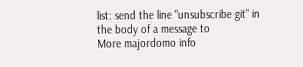list: send the line "unsubscribe git" in
the body of a message to
More majordomo info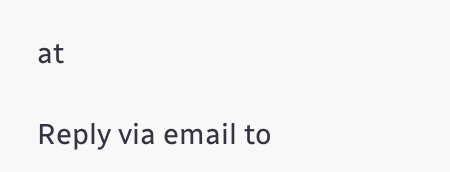at

Reply via email to